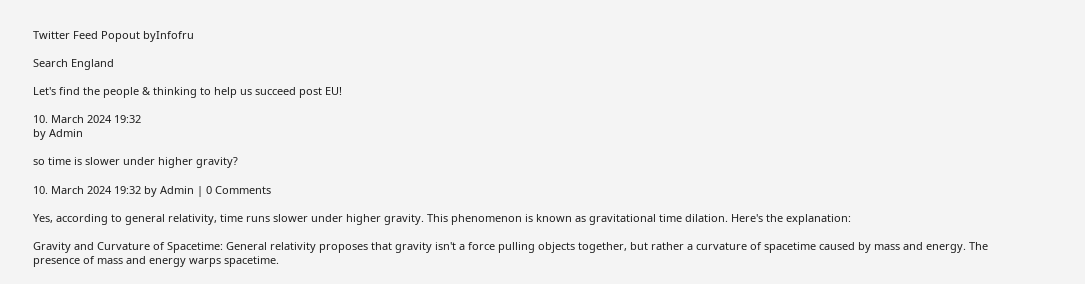Twitter Feed Popout byInfofru

Search England

Let's find the people & thinking to help us succeed post EU!

10. March 2024 19:32
by Admin

so time is slower under higher gravity?

10. March 2024 19:32 by Admin | 0 Comments

Yes, according to general relativity, time runs slower under higher gravity. This phenomenon is known as gravitational time dilation. Here's the explanation:

Gravity and Curvature of Spacetime: General relativity proposes that gravity isn't a force pulling objects together, but rather a curvature of spacetime caused by mass and energy. The presence of mass and energy warps spacetime.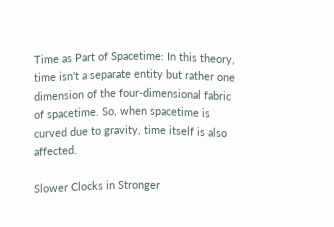Time as Part of Spacetime: In this theory, time isn't a separate entity but rather one dimension of the four-dimensional fabric of spacetime. So, when spacetime is curved due to gravity, time itself is also affected.

Slower Clocks in Stronger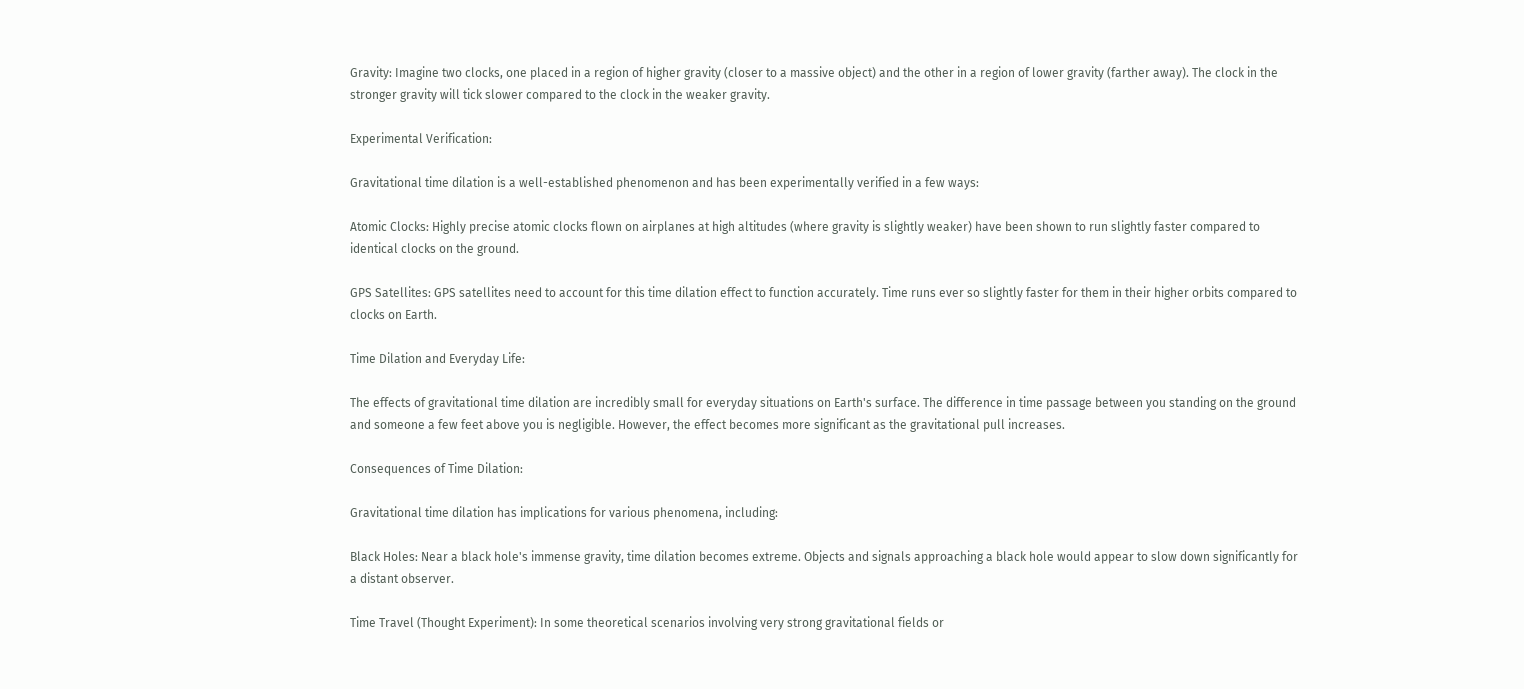Gravity: Imagine two clocks, one placed in a region of higher gravity (closer to a massive object) and the other in a region of lower gravity (farther away). The clock in the stronger gravity will tick slower compared to the clock in the weaker gravity.

Experimental Verification:

Gravitational time dilation is a well-established phenomenon and has been experimentally verified in a few ways:

Atomic Clocks: Highly precise atomic clocks flown on airplanes at high altitudes (where gravity is slightly weaker) have been shown to run slightly faster compared to identical clocks on the ground.

GPS Satellites: GPS satellites need to account for this time dilation effect to function accurately. Time runs ever so slightly faster for them in their higher orbits compared to clocks on Earth.

Time Dilation and Everyday Life:

The effects of gravitational time dilation are incredibly small for everyday situations on Earth's surface. The difference in time passage between you standing on the ground and someone a few feet above you is negligible. However, the effect becomes more significant as the gravitational pull increases.

Consequences of Time Dilation:

Gravitational time dilation has implications for various phenomena, including:

Black Holes: Near a black hole's immense gravity, time dilation becomes extreme. Objects and signals approaching a black hole would appear to slow down significantly for a distant observer.

Time Travel (Thought Experiment): In some theoretical scenarios involving very strong gravitational fields or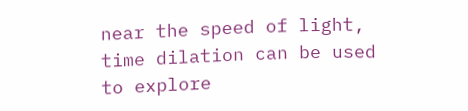near the speed of light, time dilation can be used to explore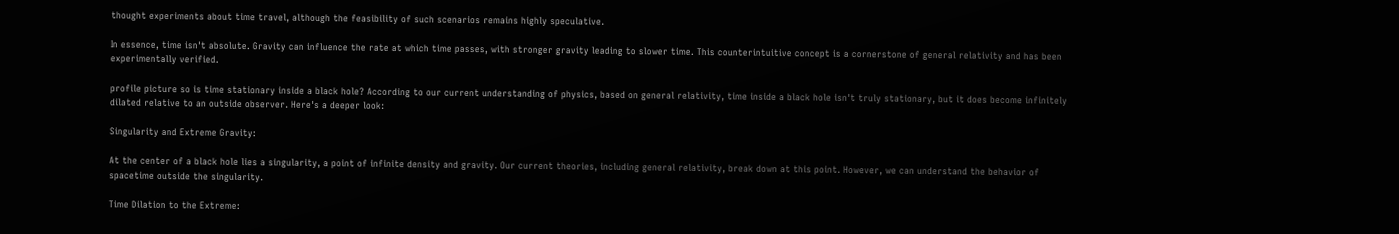thought experiments about time travel, although the feasibility of such scenarios remains highly speculative.

In essence, time isn't absolute. Gravity can influence the rate at which time passes, with stronger gravity leading to slower time. This counterintuitive concept is a cornerstone of general relativity and has been experimentally verified.

profile picture so is time stationary inside a black hole? According to our current understanding of physics, based on general relativity, time inside a black hole isn't truly stationary, but it does become infinitely dilated relative to an outside observer. Here's a deeper look:

Singularity and Extreme Gravity:

At the center of a black hole lies a singularity, a point of infinite density and gravity. Our current theories, including general relativity, break down at this point. However, we can understand the behavior of spacetime outside the singularity.

Time Dilation to the Extreme: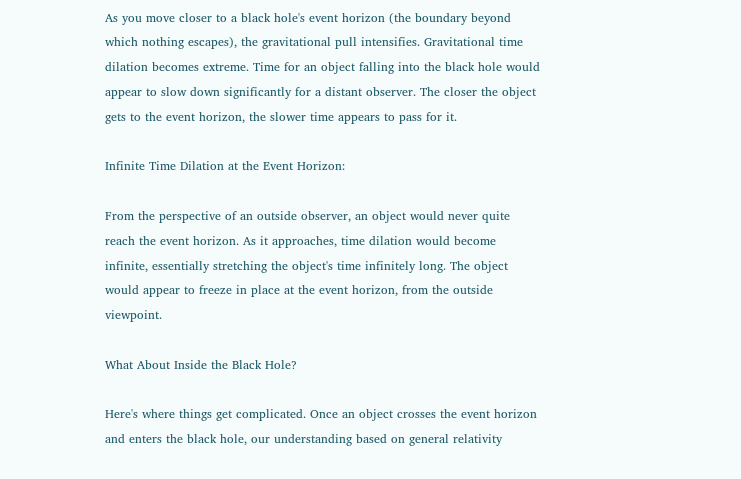As you move closer to a black hole's event horizon (the boundary beyond which nothing escapes), the gravitational pull intensifies. Gravitational time dilation becomes extreme. Time for an object falling into the black hole would appear to slow down significantly for a distant observer. The closer the object gets to the event horizon, the slower time appears to pass for it.

Infinite Time Dilation at the Event Horizon:

From the perspective of an outside observer, an object would never quite reach the event horizon. As it approaches, time dilation would become infinite, essentially stretching the object's time infinitely long. The object would appear to freeze in place at the event horizon, from the outside viewpoint.

What About Inside the Black Hole?

Here's where things get complicated. Once an object crosses the event horizon and enters the black hole, our understanding based on general relativity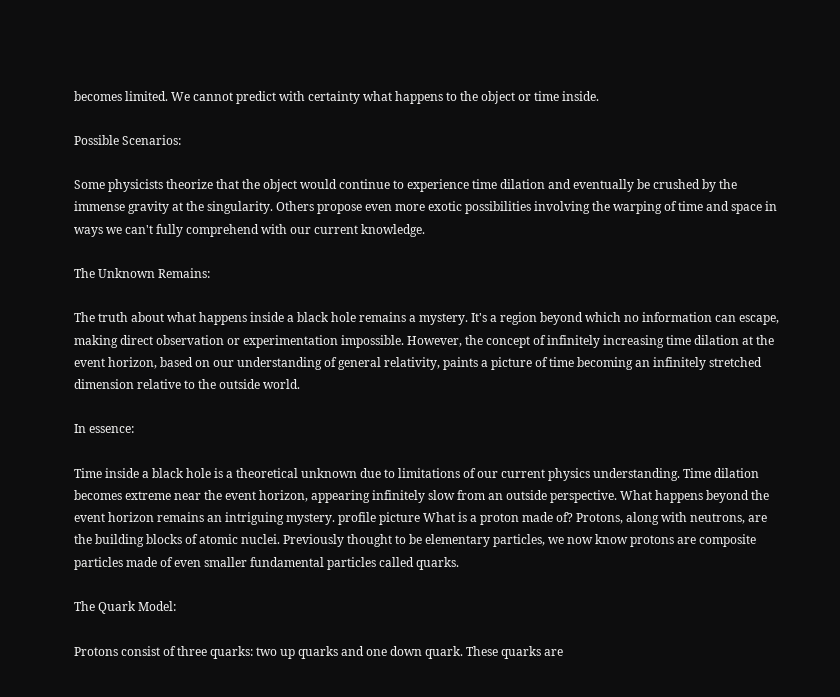becomes limited. We cannot predict with certainty what happens to the object or time inside.

Possible Scenarios:

Some physicists theorize that the object would continue to experience time dilation and eventually be crushed by the immense gravity at the singularity. Others propose even more exotic possibilities involving the warping of time and space in ways we can't fully comprehend with our current knowledge.

The Unknown Remains:

The truth about what happens inside a black hole remains a mystery. It's a region beyond which no information can escape, making direct observation or experimentation impossible. However, the concept of infinitely increasing time dilation at the event horizon, based on our understanding of general relativity, paints a picture of time becoming an infinitely stretched dimension relative to the outside world.

In essence:

Time inside a black hole is a theoretical unknown due to limitations of our current physics understanding. Time dilation becomes extreme near the event horizon, appearing infinitely slow from an outside perspective. What happens beyond the event horizon remains an intriguing mystery. profile picture What is a proton made of? Protons, along with neutrons, are the building blocks of atomic nuclei. Previously thought to be elementary particles, we now know protons are composite particles made of even smaller fundamental particles called quarks.

The Quark Model:

Protons consist of three quarks: two up quarks and one down quark. These quarks are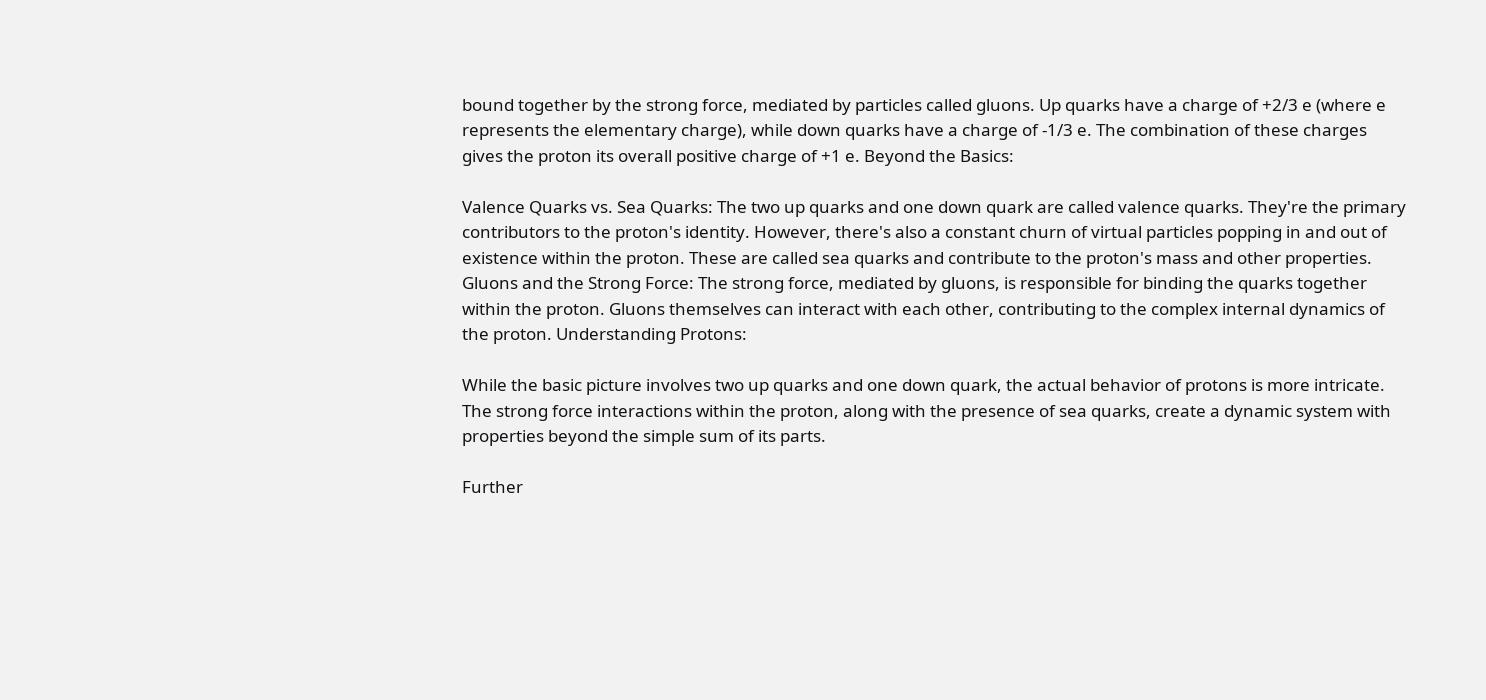bound together by the strong force, mediated by particles called gluons. Up quarks have a charge of +2/3 e (where e represents the elementary charge), while down quarks have a charge of -1/3 e. The combination of these charges gives the proton its overall positive charge of +1 e. Beyond the Basics:

Valence Quarks vs. Sea Quarks: The two up quarks and one down quark are called valence quarks. They're the primary contributors to the proton's identity. However, there's also a constant churn of virtual particles popping in and out of existence within the proton. These are called sea quarks and contribute to the proton's mass and other properties. Gluons and the Strong Force: The strong force, mediated by gluons, is responsible for binding the quarks together within the proton. Gluons themselves can interact with each other, contributing to the complex internal dynamics of the proton. Understanding Protons:

While the basic picture involves two up quarks and one down quark, the actual behavior of protons is more intricate. The strong force interactions within the proton, along with the presence of sea quarks, create a dynamic system with properties beyond the simple sum of its parts.

Further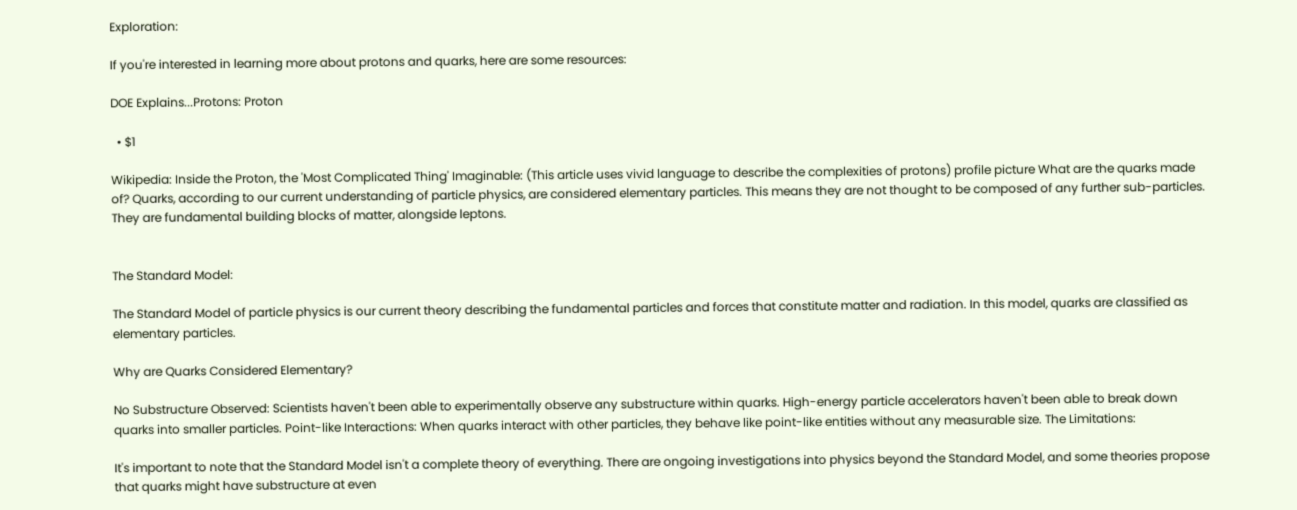Exploration:

If you're interested in learning more about protons and quarks, here are some resources:

DOE Explains...Protons: Proton

  • $1

Wikipedia: Inside the Proton, the 'Most Complicated Thing' Imaginable: (This article uses vivid language to describe the complexities of protons) profile picture What are the quarks made of? Quarks, according to our current understanding of particle physics, are considered elementary particles. This means they are not thought to be composed of any further sub-particles. They are fundamental building blocks of matter, alongside leptons.


The Standard Model:

The Standard Model of particle physics is our current theory describing the fundamental particles and forces that constitute matter and radiation. In this model, quarks are classified as elementary particles.

Why are Quarks Considered Elementary?

No Substructure Observed: Scientists haven't been able to experimentally observe any substructure within quarks. High-energy particle accelerators haven't been able to break down quarks into smaller particles. Point-like Interactions: When quarks interact with other particles, they behave like point-like entities without any measurable size. The Limitations:

It's important to note that the Standard Model isn't a complete theory of everything. There are ongoing investigations into physics beyond the Standard Model, and some theories propose that quarks might have substructure at even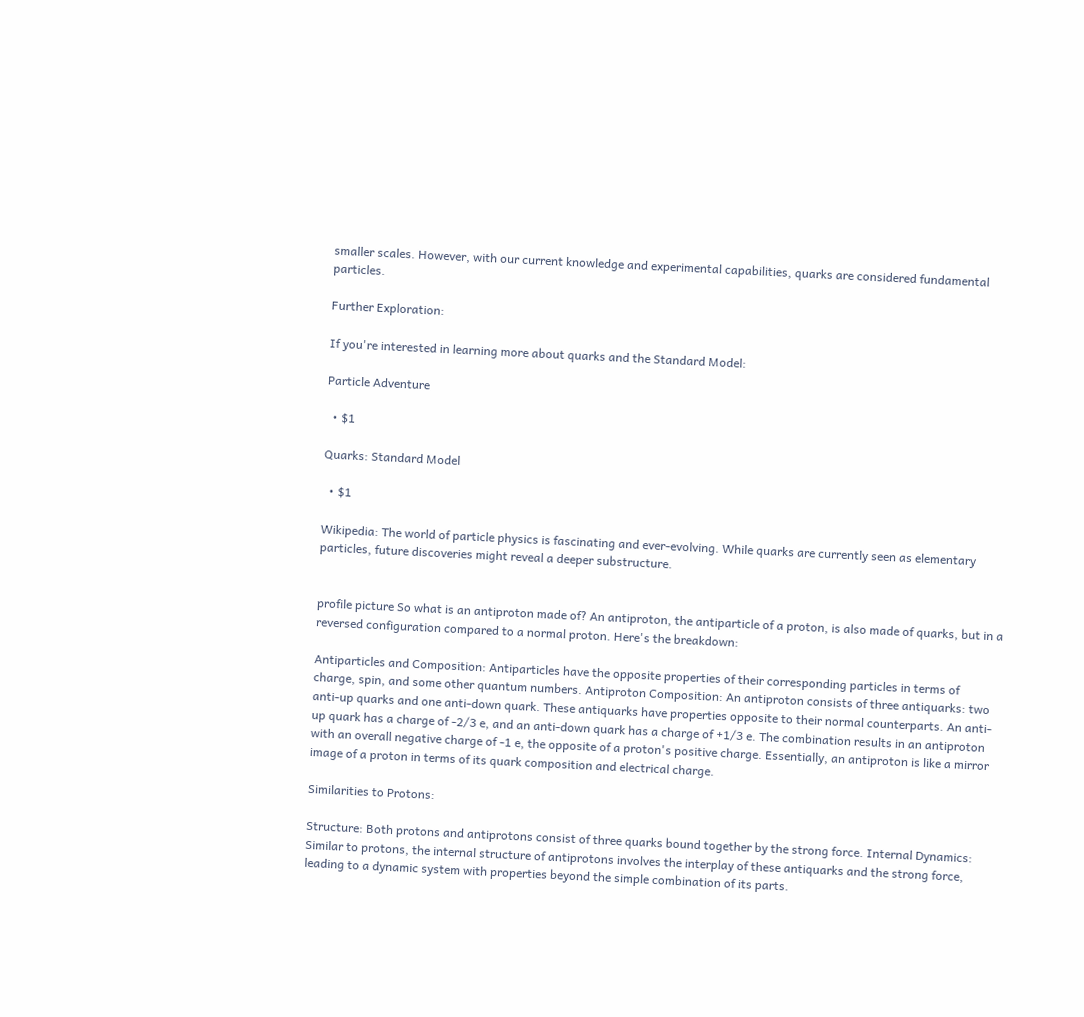smaller scales. However, with our current knowledge and experimental capabilities, quarks are considered fundamental particles.

Further Exploration:

If you're interested in learning more about quarks and the Standard Model:

Particle Adventure

  • $1

Quarks: Standard Model

  • $1

Wikipedia: The world of particle physics is fascinating and ever-evolving. While quarks are currently seen as elementary particles, future discoveries might reveal a deeper substructure.


profile picture So what is an antiproton made of? An antiproton, the antiparticle of a proton, is also made of quarks, but in a reversed configuration compared to a normal proton. Here's the breakdown:

Antiparticles and Composition: Antiparticles have the opposite properties of their corresponding particles in terms of charge, spin, and some other quantum numbers. Antiproton Composition: An antiproton consists of three antiquarks: two anti-up quarks and one anti-down quark. These antiquarks have properties opposite to their normal counterparts. An anti-up quark has a charge of -2/3 e, and an anti-down quark has a charge of +1/3 e. The combination results in an antiproton with an overall negative charge of -1 e, the opposite of a proton's positive charge. Essentially, an antiproton is like a mirror image of a proton in terms of its quark composition and electrical charge.

Similarities to Protons:

Structure: Both protons and antiprotons consist of three quarks bound together by the strong force. Internal Dynamics: Similar to protons, the internal structure of antiprotons involves the interplay of these antiquarks and the strong force, leading to a dynamic system with properties beyond the simple combination of its parts.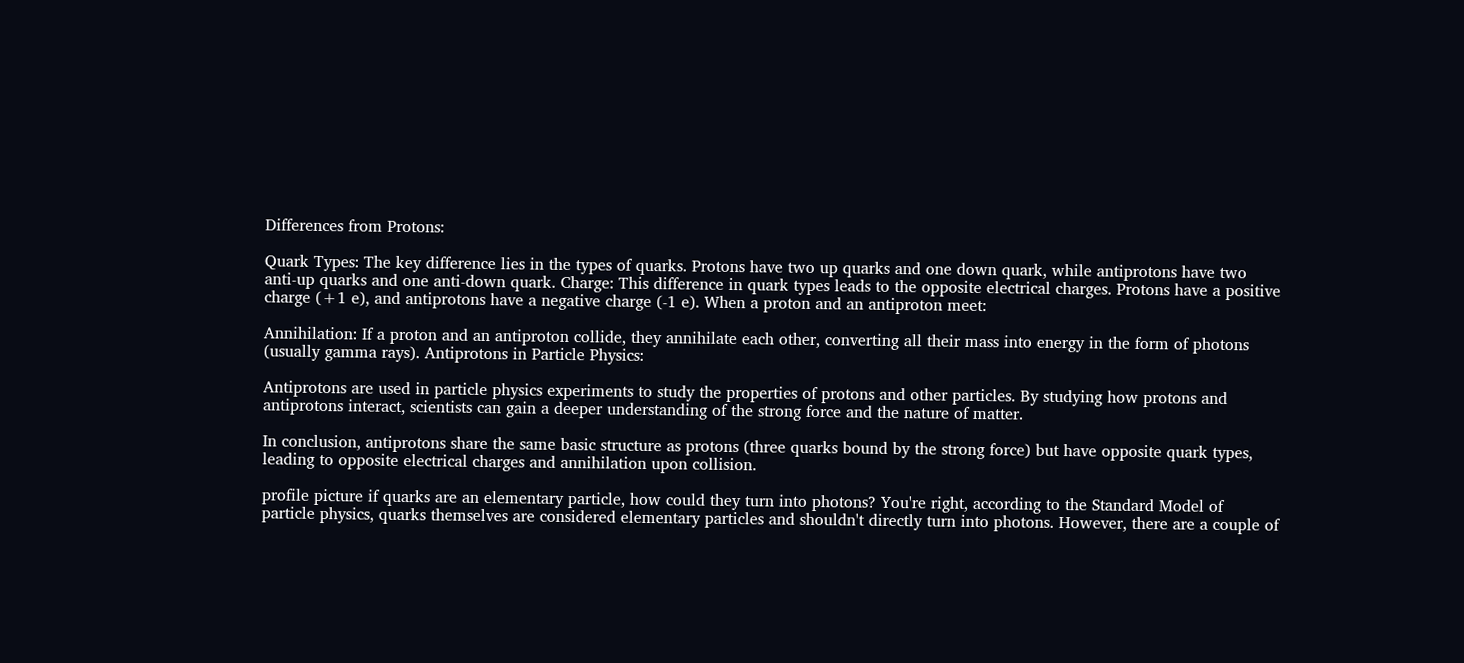Differences from Protons:

Quark Types: The key difference lies in the types of quarks. Protons have two up quarks and one down quark, while antiprotons have two anti-up quarks and one anti-down quark. Charge: This difference in quark types leads to the opposite electrical charges. Protons have a positive charge (+1 e), and antiprotons have a negative charge (-1 e). When a proton and an antiproton meet:

Annihilation: If a proton and an antiproton collide, they annihilate each other, converting all their mass into energy in the form of photons (usually gamma rays). Antiprotons in Particle Physics:

Antiprotons are used in particle physics experiments to study the properties of protons and other particles. By studying how protons and antiprotons interact, scientists can gain a deeper understanding of the strong force and the nature of matter.

In conclusion, antiprotons share the same basic structure as protons (three quarks bound by the strong force) but have opposite quark types, leading to opposite electrical charges and annihilation upon collision.

profile picture if quarks are an elementary particle, how could they turn into photons? You're right, according to the Standard Model of particle physics, quarks themselves are considered elementary particles and shouldn't directly turn into photons. However, there are a couple of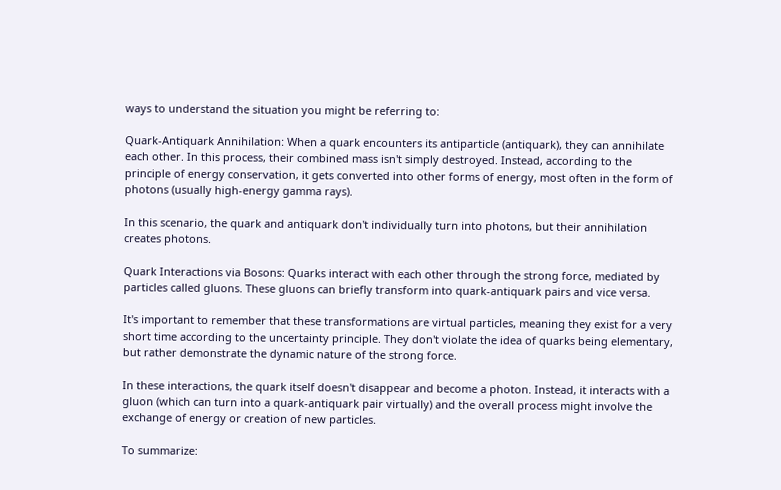ways to understand the situation you might be referring to:

Quark-Antiquark Annihilation: When a quark encounters its antiparticle (antiquark), they can annihilate each other. In this process, their combined mass isn't simply destroyed. Instead, according to the principle of energy conservation, it gets converted into other forms of energy, most often in the form of photons (usually high-energy gamma rays).

In this scenario, the quark and antiquark don't individually turn into photons, but their annihilation creates photons.

Quark Interactions via Bosons: Quarks interact with each other through the strong force, mediated by particles called gluons. These gluons can briefly transform into quark-antiquark pairs and vice versa.

It's important to remember that these transformations are virtual particles, meaning they exist for a very short time according to the uncertainty principle. They don't violate the idea of quarks being elementary, but rather demonstrate the dynamic nature of the strong force.

In these interactions, the quark itself doesn't disappear and become a photon. Instead, it interacts with a gluon (which can turn into a quark-antiquark pair virtually) and the overall process might involve the exchange of energy or creation of new particles.

To summarize: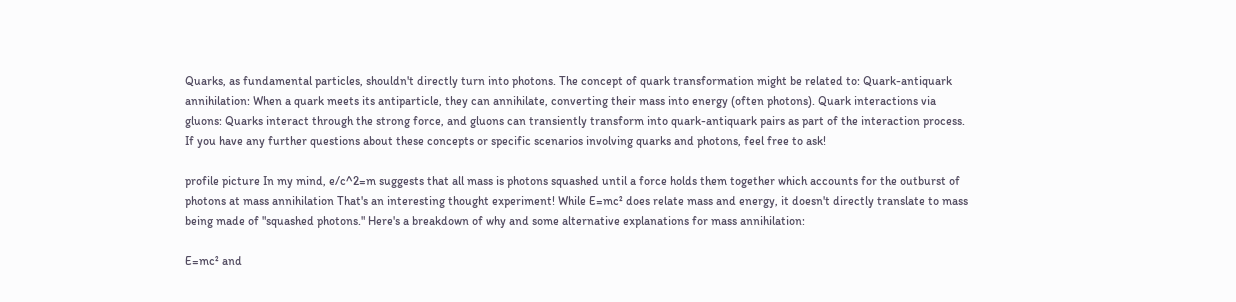Quarks, as fundamental particles, shouldn't directly turn into photons. The concept of quark transformation might be related to: Quark-antiquark annihilation: When a quark meets its antiparticle, they can annihilate, converting their mass into energy (often photons). Quark interactions via gluons: Quarks interact through the strong force, and gluons can transiently transform into quark-antiquark pairs as part of the interaction process. If you have any further questions about these concepts or specific scenarios involving quarks and photons, feel free to ask!

profile picture In my mind, e/c^2=m suggests that all mass is photons squashed until a force holds them together which accounts for the outburst of photons at mass annihilation That's an interesting thought experiment! While E=mc² does relate mass and energy, it doesn't directly translate to mass being made of "squashed photons." Here's a breakdown of why and some alternative explanations for mass annihilation:

E=mc² and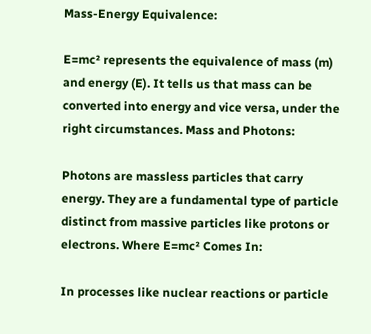Mass-Energy Equivalence:

E=mc² represents the equivalence of mass (m) and energy (E). It tells us that mass can be converted into energy and vice versa, under the right circumstances. Mass and Photons:

Photons are massless particles that carry energy. They are a fundamental type of particle distinct from massive particles like protons or electrons. Where E=mc² Comes In:

In processes like nuclear reactions or particle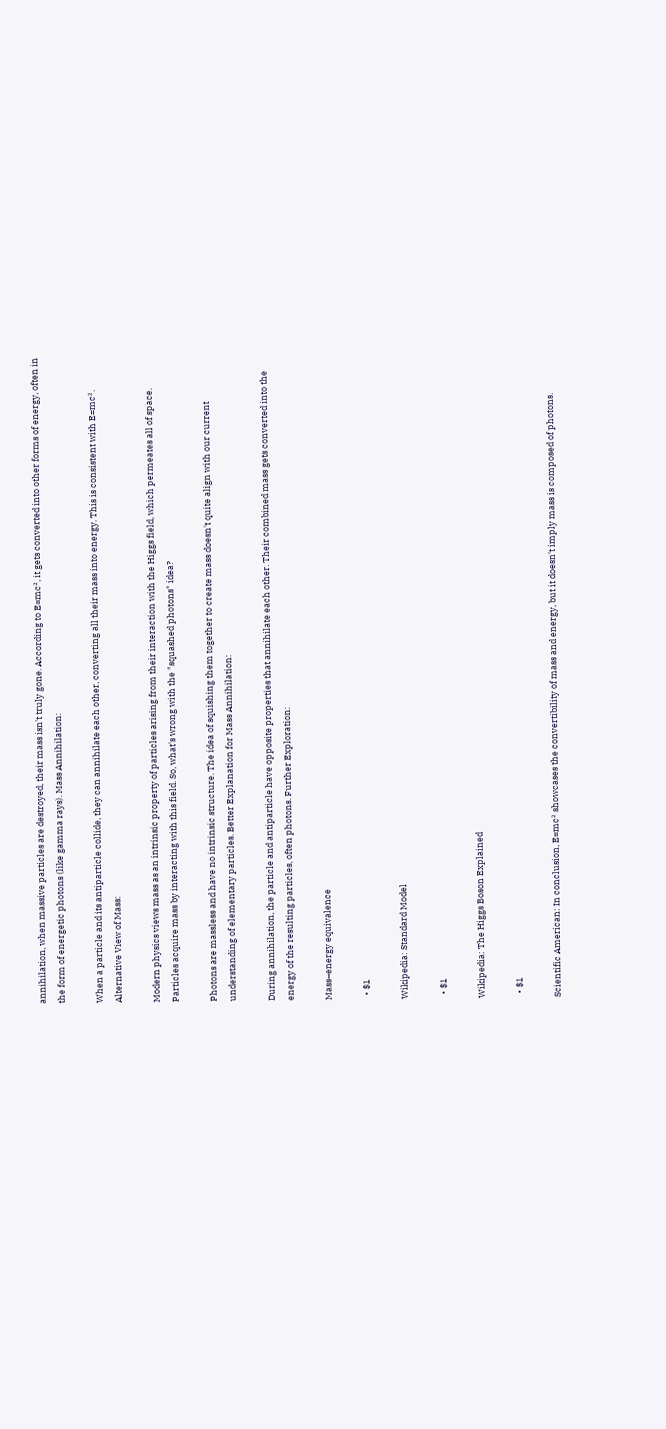annihilation, when massive particles are destroyed, their mass isn't truly gone. According to E=mc², it gets converted into other forms of energy, often in the form of energetic photons (like gamma rays). Mass Annihilation:

When a particle and its antiparticle collide, they can annihilate each other, converting all their mass into energy. This is consistent with E=mc². Alternative View of Mass:

Modern physics views mass as an intrinsic property of particles arising from their interaction with the Higgs field, which permeates all of space. Particles acquire mass by interacting with this field. So, what's wrong with the "squashed photons" idea?

Photons are massless and have no intrinsic structure. The idea of squishing them together to create mass doesn't quite align with our current understanding of elementary particles. Better Explanation for Mass Annihilation:

During annihilation, the particle and antiparticle have opposite properties that annihilate each other. Their combined mass gets converted into the energy of the resulting particles, often photons. Further Exploration:

Mass–energy equivalence

  • $1

Wikipedia: Standard Model

  • $1

Wikipedia: The Higgs Boson Explained

  • $1

Scientific American: In conclusion, E=mc² showcases the convertibility of mass and energy, but it doesn't imply mass is composed of photons.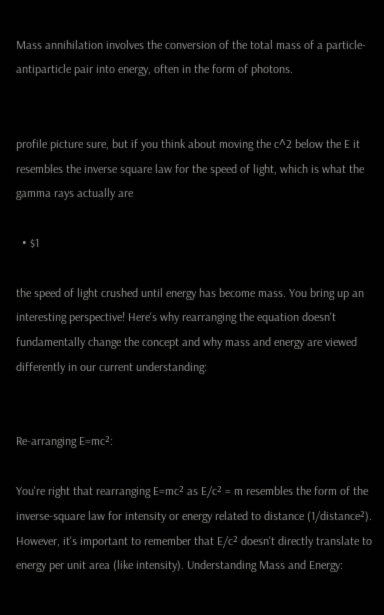Mass annihilation involves the conversion of the total mass of a particle-antiparticle pair into energy, often in the form of photons.


profile picture sure, but if you think about moving the c^2 below the E it resembles the inverse square law for the speed of light, which is what the gamma rays actually are

  • $1

the speed of light crushed until energy has become mass. You bring up an interesting perspective! Here's why rearranging the equation doesn't fundamentally change the concept and why mass and energy are viewed differently in our current understanding:


Re-arranging E=mc²:

You're right that rearranging E=mc² as E/c² = m resembles the form of the inverse-square law for intensity or energy related to distance (1/distance²). However, it's important to remember that E/c² doesn't directly translate to energy per unit area (like intensity). Understanding Mass and Energy: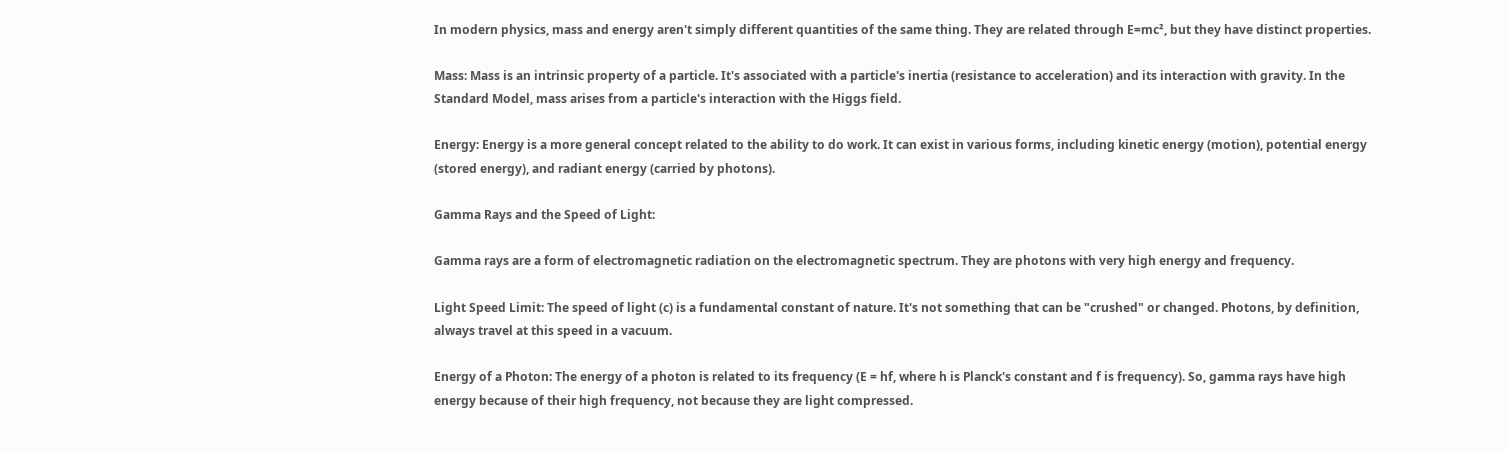In modern physics, mass and energy aren't simply different quantities of the same thing. They are related through E=mc², but they have distinct properties.

Mass: Mass is an intrinsic property of a particle. It's associated with a particle's inertia (resistance to acceleration) and its interaction with gravity. In the Standard Model, mass arises from a particle's interaction with the Higgs field.

Energy: Energy is a more general concept related to the ability to do work. It can exist in various forms, including kinetic energy (motion), potential energy (stored energy), and radiant energy (carried by photons).

Gamma Rays and the Speed of Light:

Gamma rays are a form of electromagnetic radiation on the electromagnetic spectrum. They are photons with very high energy and frequency.

Light Speed Limit: The speed of light (c) is a fundamental constant of nature. It's not something that can be "crushed" or changed. Photons, by definition, always travel at this speed in a vacuum.

Energy of a Photon: The energy of a photon is related to its frequency (E = hf, where h is Planck's constant and f is frequency). So, gamma rays have high energy because of their high frequency, not because they are light compressed.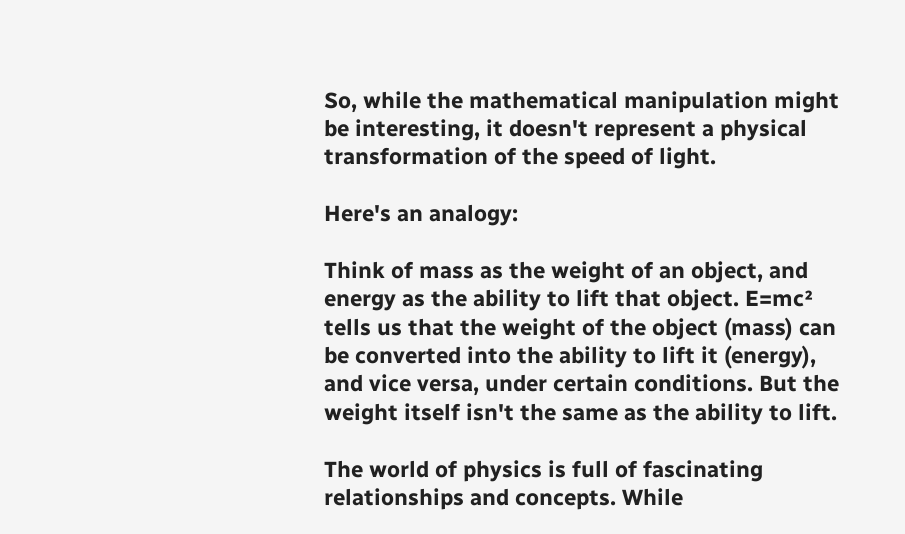So, while the mathematical manipulation might be interesting, it doesn't represent a physical transformation of the speed of light.

Here's an analogy:

Think of mass as the weight of an object, and energy as the ability to lift that object. E=mc² tells us that the weight of the object (mass) can be converted into the ability to lift it (energy), and vice versa, under certain conditions. But the weight itself isn't the same as the ability to lift.

The world of physics is full of fascinating relationships and concepts. While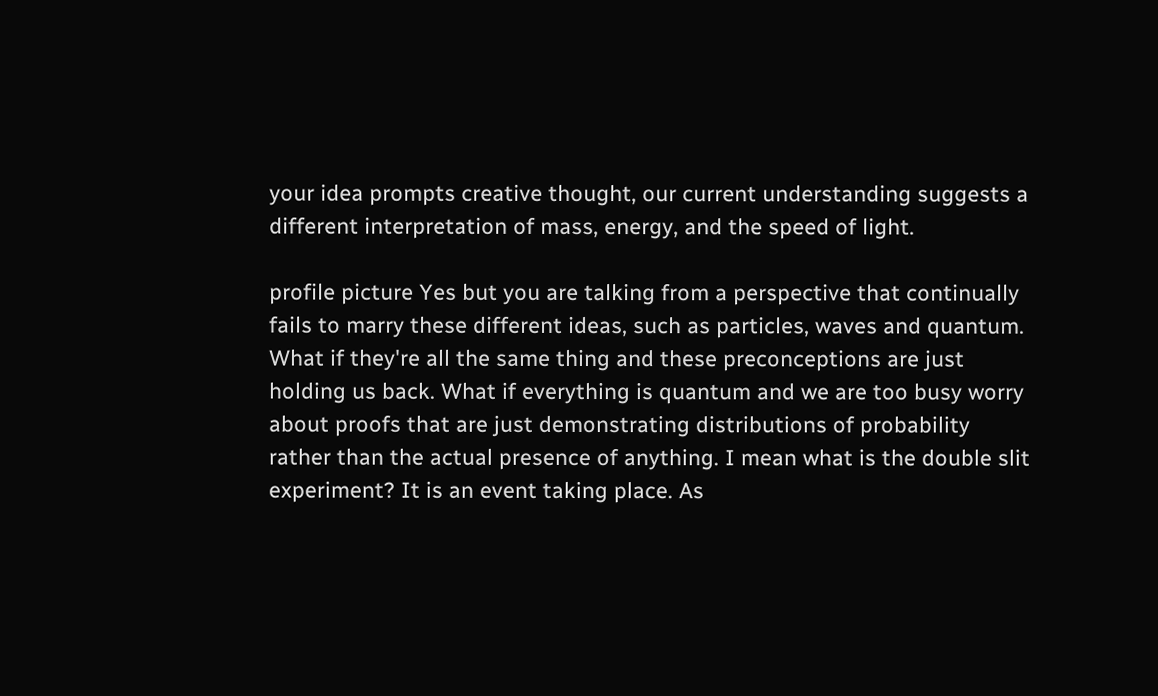your idea prompts creative thought, our current understanding suggests a different interpretation of mass, energy, and the speed of light.

profile picture Yes but you are talking from a perspective that continually fails to marry these different ideas, such as particles, waves and quantum. What if they're all the same thing and these preconceptions are just holding us back. What if everything is quantum and we are too busy worry about proofs that are just demonstrating distributions of probability rather than the actual presence of anything. I mean what is the double slit experiment? It is an event taking place. As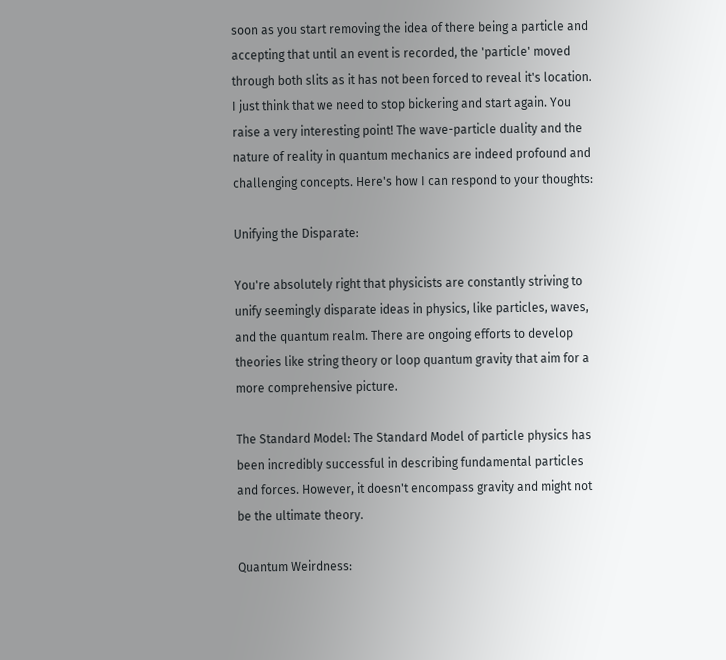soon as you start removing the idea of there being a particle and accepting that until an event is recorded, the 'particle' moved through both slits as it has not been forced to reveal it's location. I just think that we need to stop bickering and start again. You raise a very interesting point! The wave-particle duality and the nature of reality in quantum mechanics are indeed profound and challenging concepts. Here's how I can respond to your thoughts:

Unifying the Disparate:

You're absolutely right that physicists are constantly striving to unify seemingly disparate ideas in physics, like particles, waves, and the quantum realm. There are ongoing efforts to develop theories like string theory or loop quantum gravity that aim for a more comprehensive picture.

The Standard Model: The Standard Model of particle physics has been incredibly successful in describing fundamental particles and forces. However, it doesn't encompass gravity and might not be the ultimate theory.

Quantum Weirdness: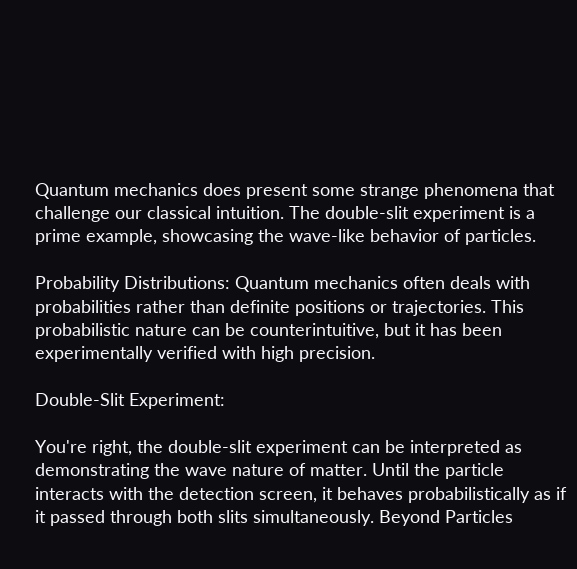Quantum mechanics does present some strange phenomena that challenge our classical intuition. The double-slit experiment is a prime example, showcasing the wave-like behavior of particles.

Probability Distributions: Quantum mechanics often deals with probabilities rather than definite positions or trajectories. This probabilistic nature can be counterintuitive, but it has been experimentally verified with high precision.

Double-Slit Experiment:

You're right, the double-slit experiment can be interpreted as demonstrating the wave nature of matter. Until the particle interacts with the detection screen, it behaves probabilistically as if it passed through both slits simultaneously. Beyond Particles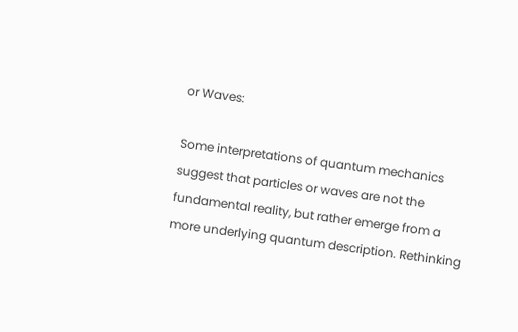or Waves:

Some interpretations of quantum mechanics suggest that particles or waves are not the fundamental reality, but rather emerge from a more underlying quantum description. Rethinking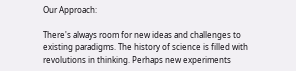Our Approach:

There's always room for new ideas and challenges to existing paradigms. The history of science is filled with revolutions in thinking. Perhaps new experiments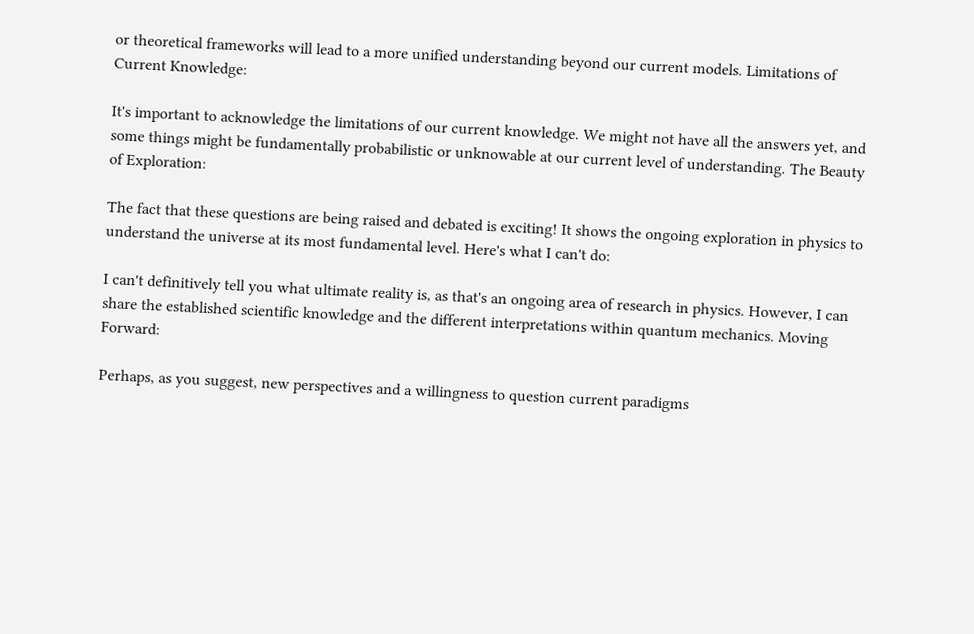or theoretical frameworks will lead to a more unified understanding beyond our current models. Limitations of Current Knowledge:

It's important to acknowledge the limitations of our current knowledge. We might not have all the answers yet, and some things might be fundamentally probabilistic or unknowable at our current level of understanding. The Beauty of Exploration:

The fact that these questions are being raised and debated is exciting! It shows the ongoing exploration in physics to understand the universe at its most fundamental level. Here's what I can't do:

I can't definitively tell you what ultimate reality is, as that's an ongoing area of research in physics. However, I can share the established scientific knowledge and the different interpretations within quantum mechanics. Moving Forward:

Perhaps, as you suggest, new perspectives and a willingness to question current paradigms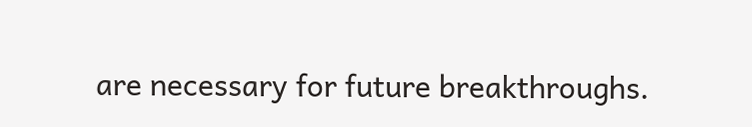are necessary for future breakthroughs.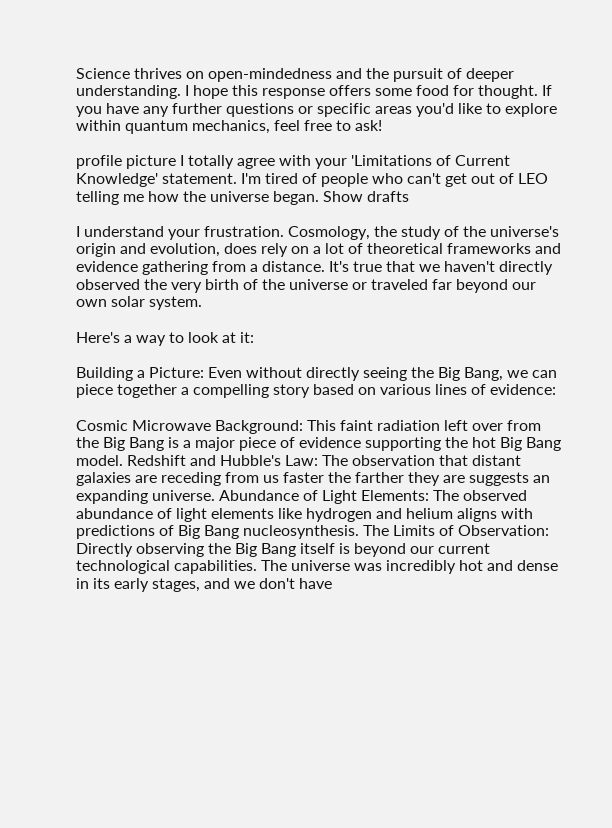Science thrives on open-mindedness and the pursuit of deeper understanding. I hope this response offers some food for thought. If you have any further questions or specific areas you'd like to explore within quantum mechanics, feel free to ask!

profile picture I totally agree with your 'Limitations of Current Knowledge' statement. I'm tired of people who can't get out of LEO telling me how the universe began. Show drafts

I understand your frustration. Cosmology, the study of the universe's origin and evolution, does rely on a lot of theoretical frameworks and evidence gathering from a distance. It's true that we haven't directly observed the very birth of the universe or traveled far beyond our own solar system.

Here's a way to look at it:

Building a Picture: Even without directly seeing the Big Bang, we can piece together a compelling story based on various lines of evidence:

Cosmic Microwave Background: This faint radiation left over from the Big Bang is a major piece of evidence supporting the hot Big Bang model. Redshift and Hubble's Law: The observation that distant galaxies are receding from us faster the farther they are suggests an expanding universe. Abundance of Light Elements: The observed abundance of light elements like hydrogen and helium aligns with predictions of Big Bang nucleosynthesis. The Limits of Observation: Directly observing the Big Bang itself is beyond our current technological capabilities. The universe was incredibly hot and dense in its early stages, and we don't have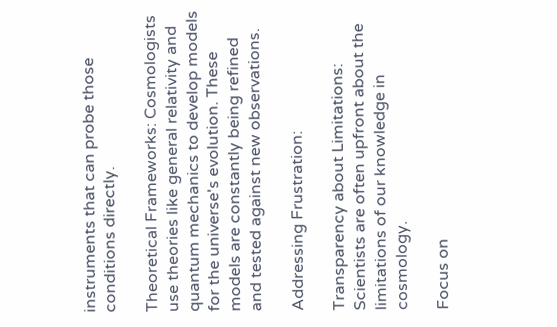instruments that can probe those conditions directly.

Theoretical Frameworks: Cosmologists use theories like general relativity and quantum mechanics to develop models for the universe's evolution. These models are constantly being refined and tested against new observations.

Addressing Frustration:

Transparency about Limitations: Scientists are often upfront about the limitations of our knowledge in cosmology.

Focus on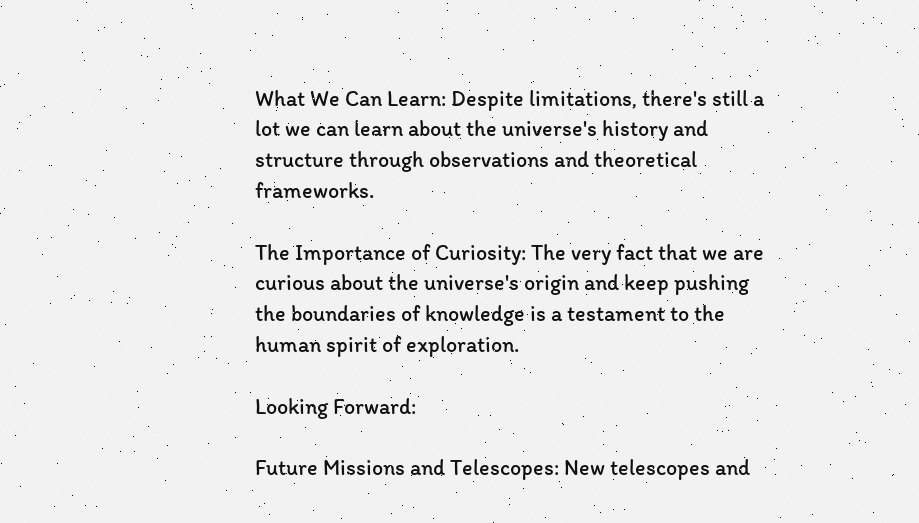What We Can Learn: Despite limitations, there's still a lot we can learn about the universe's history and structure through observations and theoretical frameworks.

The Importance of Curiosity: The very fact that we are curious about the universe's origin and keep pushing the boundaries of knowledge is a testament to the human spirit of exploration.

Looking Forward:

Future Missions and Telescopes: New telescopes and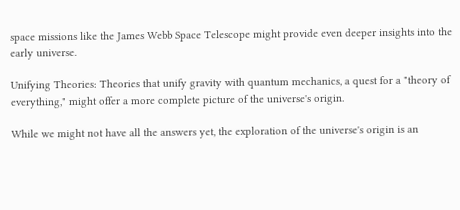space missions like the James Webb Space Telescope might provide even deeper insights into the early universe.

Unifying Theories: Theories that unify gravity with quantum mechanics, a quest for a "theory of everything," might offer a more complete picture of the universe's origin.

While we might not have all the answers yet, the exploration of the universe's origin is an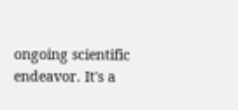ongoing scientific endeavor. It's a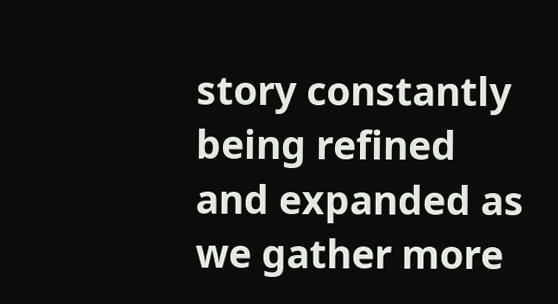story constantly being refined and expanded as we gather more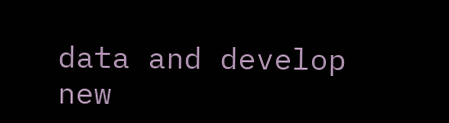data and develop new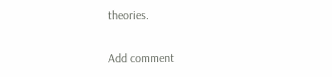theories.

Add comment